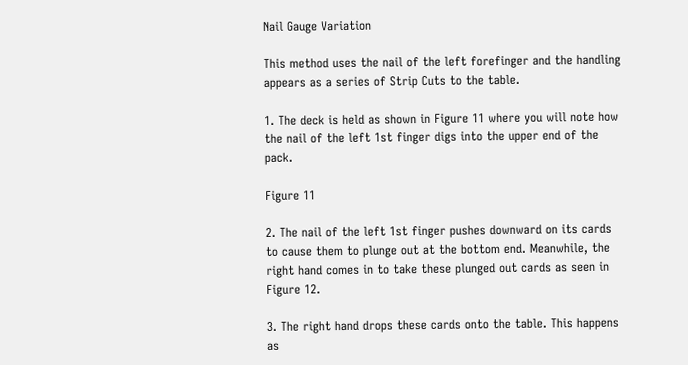Nail Gauge Variation

This method uses the nail of the left forefinger and the handling appears as a series of Strip Cuts to the table.

1. The deck is held as shown in Figure 11 where you will note how the nail of the left 1st finger digs into the upper end of the pack.

Figure 11

2. The nail of the left 1st finger pushes downward on its cards to cause them to plunge out at the bottom end. Meanwhile, the right hand comes in to take these plunged out cards as seen in Figure 12.

3. The right hand drops these cards onto the table. This happens as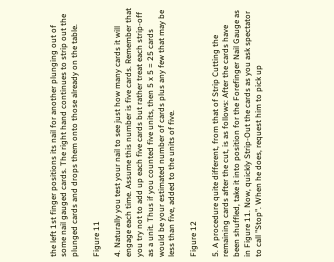the left 1st finger positions its nail for another plunging out of some nail gauged cards. The right hand continues to strip out the plunged cards and drops them onto those already on the table.

Figure 11

4. Naturally you test your nail to see just how many cards it will engage each time. Assume this number is five cards. Remember that you try not to add up each five cards but rather treat each strip-off as a unit. Thus if you counted five units, then 5 x 5 = 25 cards would be your estimated number of cards plus any few that may be less than five, added to the units of five.

Figure 12

5. A procedure quite different, from that of Strip Cutting the remaining cards after the cut, is as follows: After the cards have been shuffled, take it into position for the Forefinger Nail Gauge as in Figure 11. Now, quickly Strip-Out the cards as you ask spectator to call "Stop". When he does, request him to pick up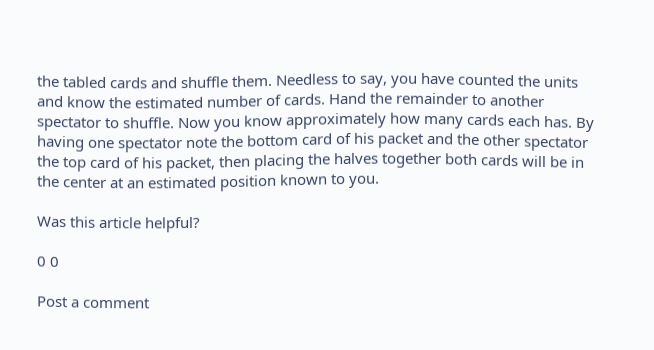the tabled cards and shuffle them. Needless to say, you have counted the units and know the estimated number of cards. Hand the remainder to another spectator to shuffle. Now you know approximately how many cards each has. By having one spectator note the bottom card of his packet and the other spectator the top card of his packet, then placing the halves together both cards will be in the center at an estimated position known to you.

Was this article helpful?

0 0

Post a comment